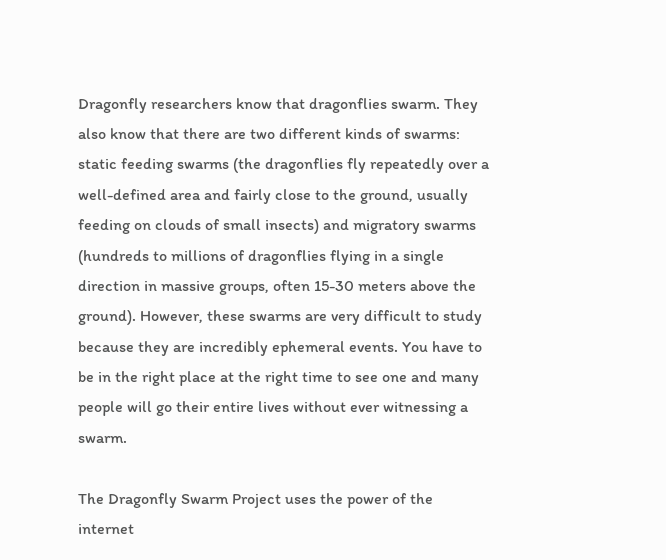Dragonfly researchers know that dragonflies swarm. They also know that there are two different kinds of swarms: static feeding swarms (the dragonflies fly repeatedly over a well-defined area and fairly close to the ground, usually feeding on clouds of small insects) and migratory swarms (hundreds to millions of dragonflies flying in a single direction in massive groups, often 15-30 meters above the ground). However, these swarms are very difficult to study because they are incredibly ephemeral events. You have to be in the right place at the right time to see one and many people will go their entire lives without ever witnessing a swarm.

The Dragonfly Swarm Project uses the power of the internet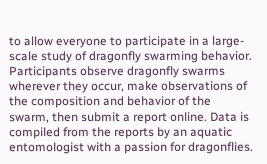to allow everyone to participate in a large-scale study of dragonfly swarming behavior. Participants observe dragonfly swarms wherever they occur, make observations of the composition and behavior of the swarm, then submit a report online. Data is compiled from the reports by an aquatic entomologist with a passion for dragonflies.